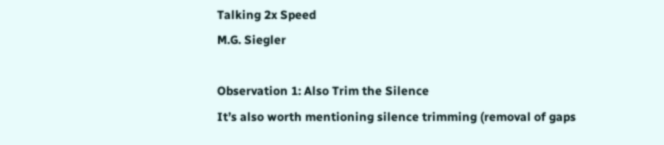Talking 2x Speed
M.G. Siegler

Observation 1: Also Trim the Silence
It’s also worth mentioning silence trimming (removal of gaps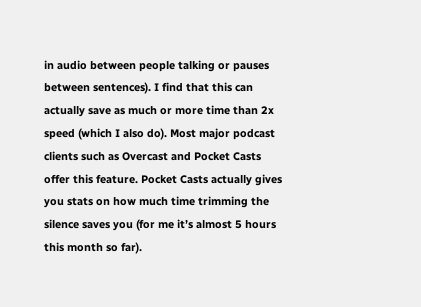in audio between people talking or pauses between sentences). I find that this can actually save as much or more time than 2x speed (which I also do). Most major podcast clients such as Overcast and Pocket Casts offer this feature. Pocket Casts actually gives you stats on how much time trimming the silence saves you (for me it’s almost 5 hours this month so far).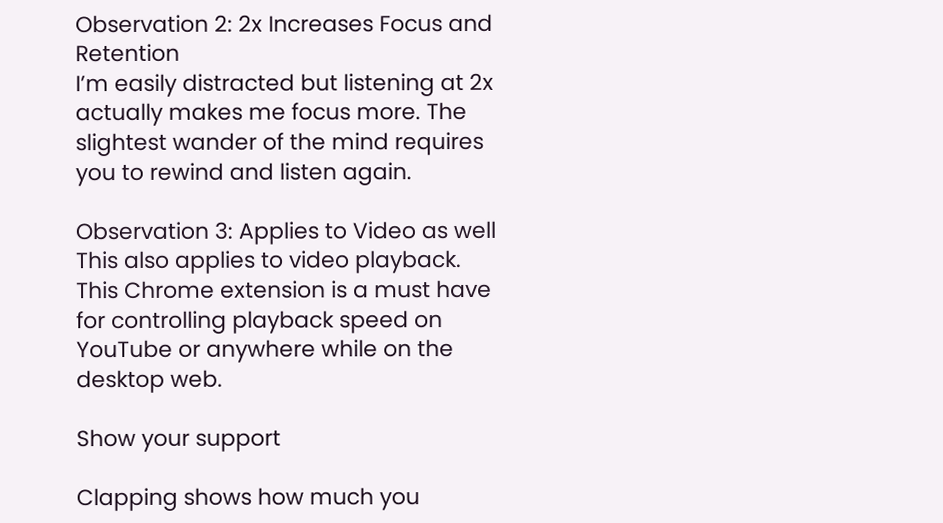Observation 2: 2x Increases Focus and Retention
I’m easily distracted but listening at 2x actually makes me focus more. The slightest wander of the mind requires you to rewind and listen again.

Observation 3: Applies to Video as well
This also applies to video playback. This Chrome extension is a must have for controlling playback speed on YouTube or anywhere while on the desktop web.

Show your support

Clapping shows how much you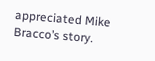appreciated Mike Bracco’s story.